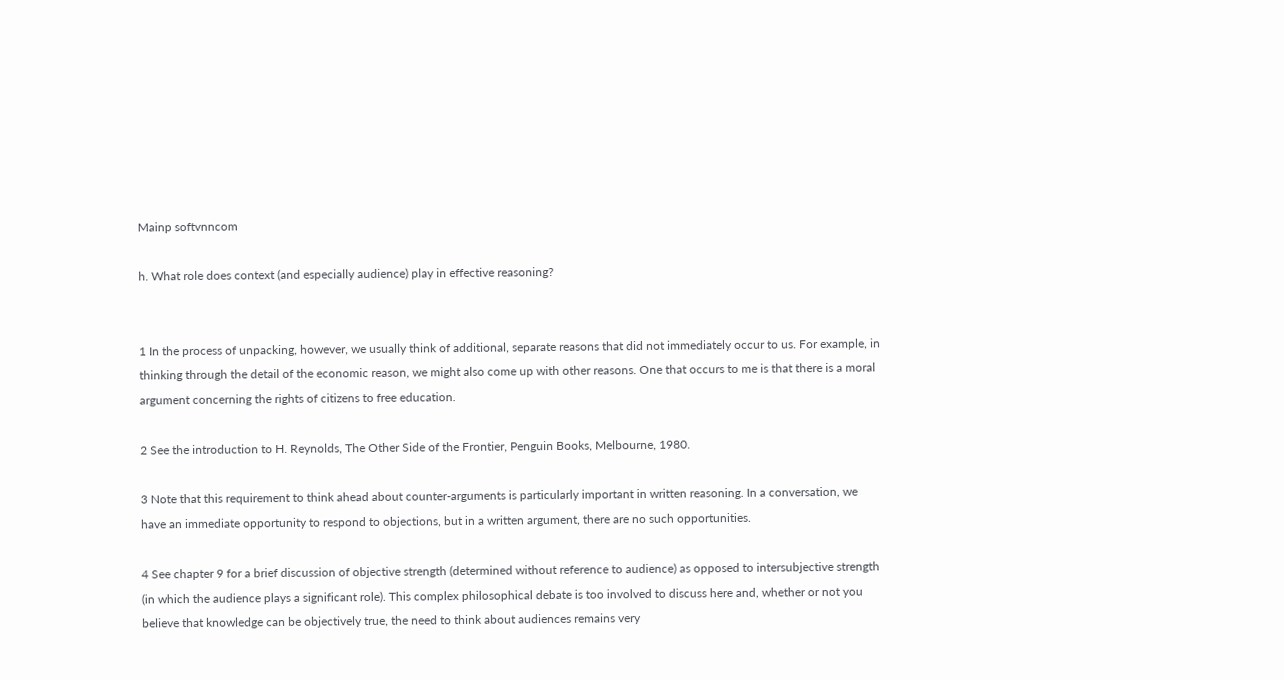Mainp softvnncom

h. What role does context (and especially audience) play in effective reasoning?


1 In the process of unpacking, however, we usually think of additional, separate reasons that did not immediately occur to us. For example, in thinking through the detail of the economic reason, we might also come up with other reasons. One that occurs to me is that there is a moral argument concerning the rights of citizens to free education.

2 See the introduction to H. Reynolds, The Other Side of the Frontier, Penguin Books, Melbourne, 1980.

3 Note that this requirement to think ahead about counter-arguments is particularly important in written reasoning. In a conversation, we have an immediate opportunity to respond to objections, but in a written argument, there are no such opportunities.

4 See chapter 9 for a brief discussion of objective strength (determined without reference to audience) as opposed to intersubjective strength (in which the audience plays a significant role). This complex philosophical debate is too involved to discuss here and, whether or not you believe that knowledge can be objectively true, the need to think about audiences remains very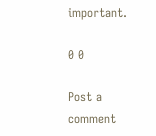important.

0 0

Post a comment